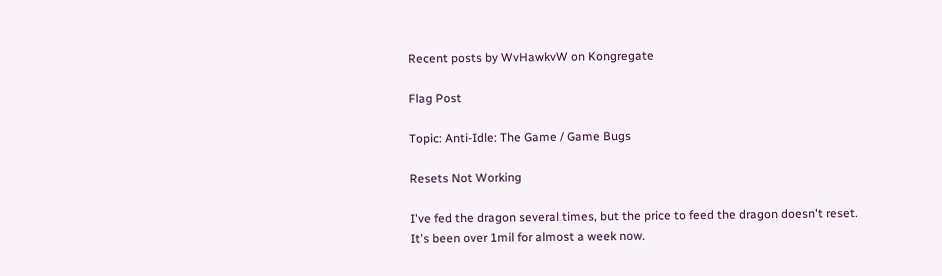Recent posts by WvHawkvW on Kongregate

Flag Post

Topic: Anti-Idle: The Game / Game Bugs

Resets Not Working

I've fed the dragon several times, but the price to feed the dragon doesn't reset. It's been over 1mil for almost a week now.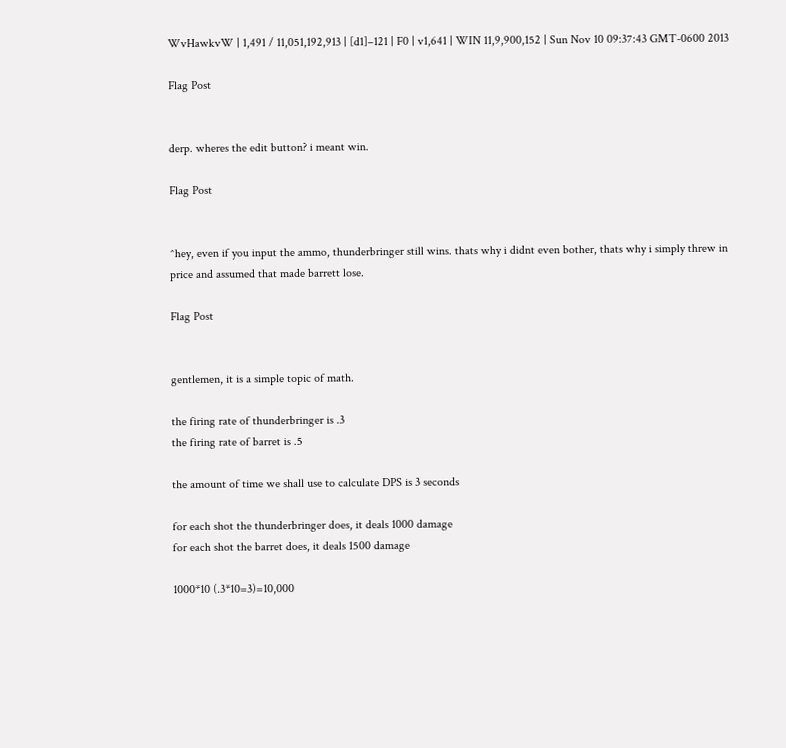WvHawkvW | 1,491 / 11,051,192,913 | [d1]–121 | F0 | v1,641 | WIN 11,9,900,152 | Sun Nov 10 09:37:43 GMT-0600 2013

Flag Post


derp. wheres the edit button? i meant win.

Flag Post


^hey, even if you input the ammo, thunderbringer still wins. thats why i didnt even bother, thats why i simply threw in price and assumed that made barrett lose.

Flag Post


gentlemen, it is a simple topic of math.

the firing rate of thunderbringer is .3
the firing rate of barret is .5

the amount of time we shall use to calculate DPS is 3 seconds

for each shot the thunderbringer does, it deals 1000 damage
for each shot the barret does, it deals 1500 damage

1000*10 (.3*10=3)=10,000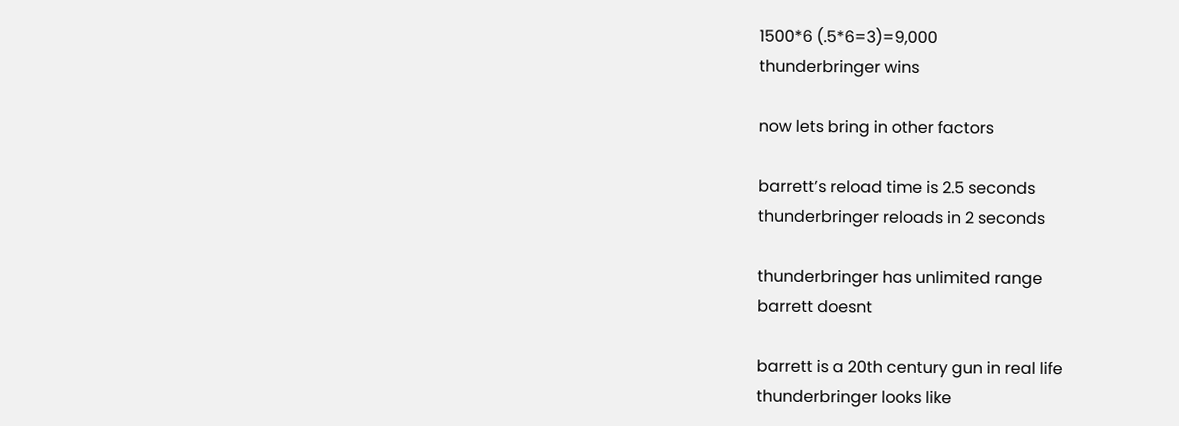1500*6 (.5*6=3)=9,000
thunderbringer wins

now lets bring in other factors

barrett’s reload time is 2.5 seconds
thunderbringer reloads in 2 seconds

thunderbringer has unlimited range
barrett doesnt

barrett is a 20th century gun in real life
thunderbringer looks like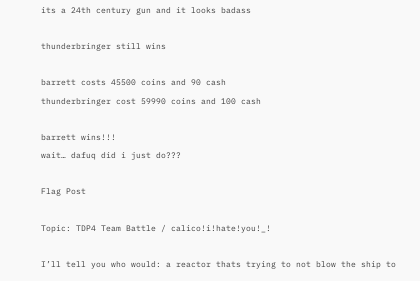its a 24th century gun and it looks badass

thunderbringer still wins

barrett costs 45500 coins and 90 cash
thunderbringer cost 59990 coins and 100 cash

barrett wins!!!
wait… dafuq did i just do???

Flag Post

Topic: TDP4 Team Battle / calico!i!hate!you!_!

I’ll tell you who would: a reactor thats trying to not blow the ship to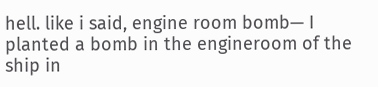hell. like i said, engine room bomb— I planted a bomb in the engineroom of the ship in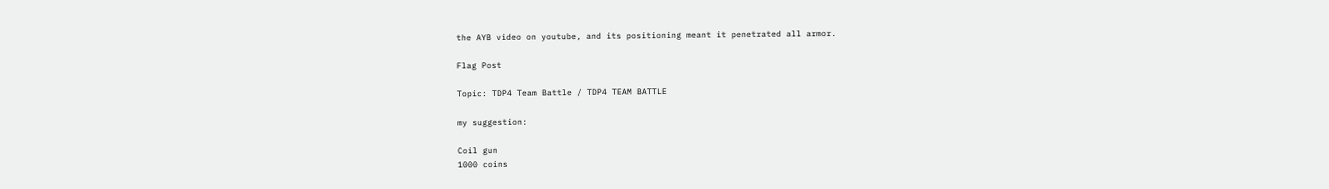the AYB video on youtube, and its positioning meant it penetrated all armor.

Flag Post

Topic: TDP4 Team Battle / TDP4 TEAM BATTLE

my suggestion:

Coil gun
1000 coins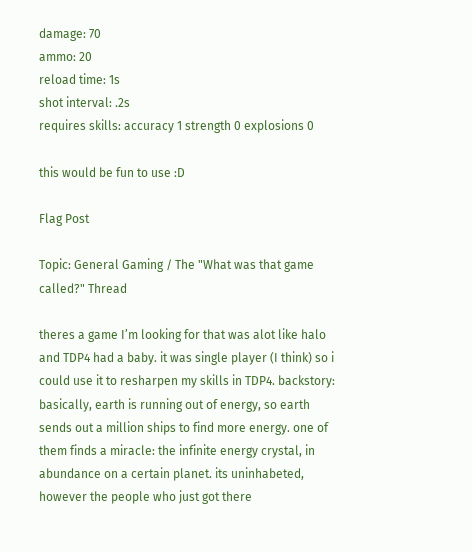damage: 70
ammo: 20
reload time: 1s
shot interval: .2s
requires skills: accuracy 1 strength 0 explosions 0

this would be fun to use :D

Flag Post

Topic: General Gaming / The "What was that game called?" Thread

theres a game I’m looking for that was alot like halo and TDP4 had a baby. it was single player (I think) so i could use it to resharpen my skills in TDP4. backstory: basically, earth is running out of energy, so earth sends out a million ships to find more energy. one of them finds a miracle: the infinite energy crystal, in abundance on a certain planet. its uninhabeted, however the people who just got there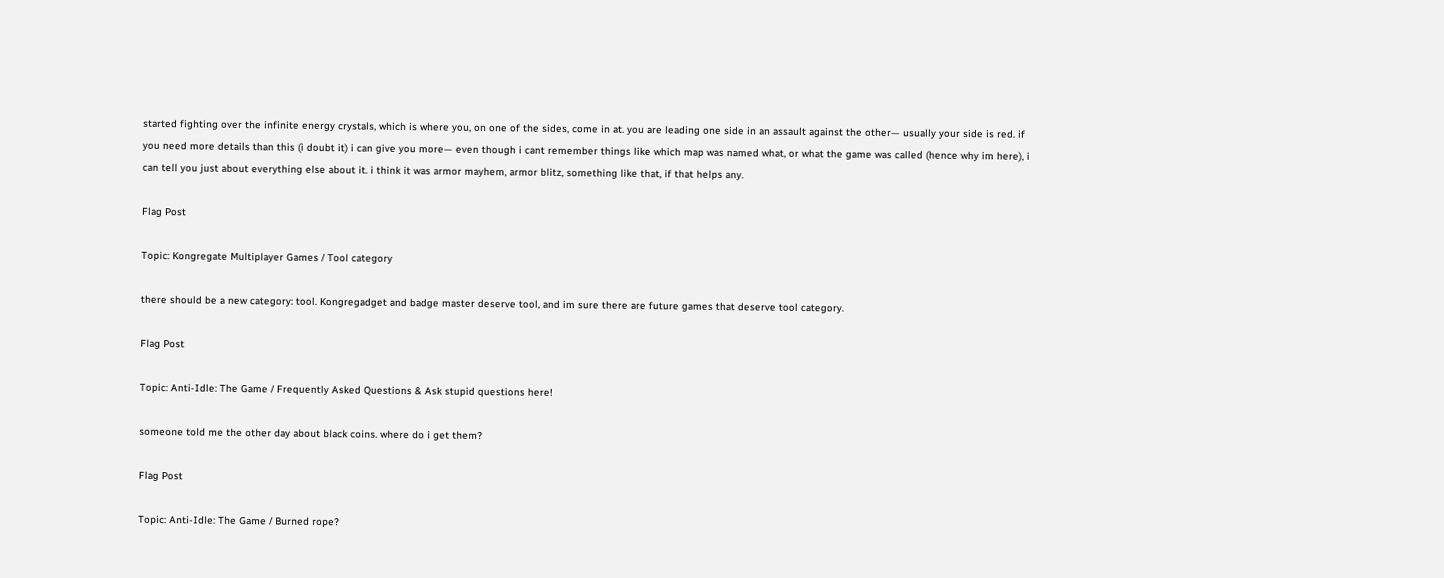started fighting over the infinite energy crystals, which is where you, on one of the sides, come in at. you are leading one side in an assault against the other— usually your side is red. if you need more details than this (i doubt it) i can give you more— even though i cant remember things like which map was named what, or what the game was called (hence why im here), i can tell you just about everything else about it. i think it was armor mayhem, armor blitz, something like that, if that helps any.

Flag Post

Topic: Kongregate Multiplayer Games / Tool category

there should be a new category: tool. Kongregadget and badge master deserve tool, and im sure there are future games that deserve tool category.

Flag Post

Topic: Anti-Idle: The Game / Frequently Asked Questions & Ask stupid questions here!

someone told me the other day about black coins. where do i get them?

Flag Post

Topic: Anti-Idle: The Game / Burned rope?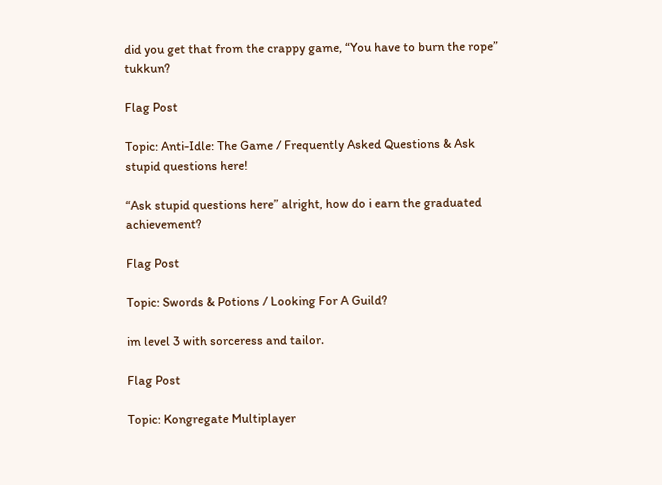did you get that from the crappy game, “You have to burn the rope” tukkun?

Flag Post

Topic: Anti-Idle: The Game / Frequently Asked Questions & Ask stupid questions here!

“Ask stupid questions here” alright, how do i earn the graduated achievement?

Flag Post

Topic: Swords & Potions / Looking For A Guild?

im level 3 with sorceress and tailor.

Flag Post

Topic: Kongregate Multiplayer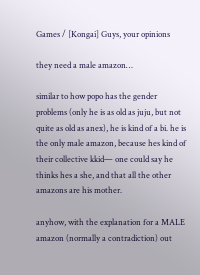Games / [Kongai] Guys, your opinions

they need a male amazon…

similar to how popo has the gender problems (only he is as old as juju, but not quite as old as anex), he is kind of a bi. he is the only male amazon, because hes kind of their collective kkid— one could say he thinks hes a she, and that all the other amazons are his mother.

anyhow, with the explanation for a MALE amazon (normally a contradiction) out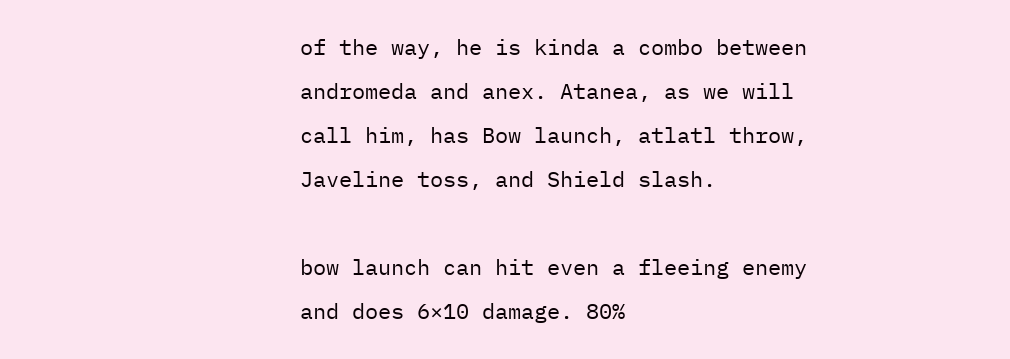of the way, he is kinda a combo between andromeda and anex. Atanea, as we will call him, has Bow launch, atlatl throw, Javeline toss, and Shield slash.

bow launch can hit even a fleeing enemy and does 6×10 damage. 80%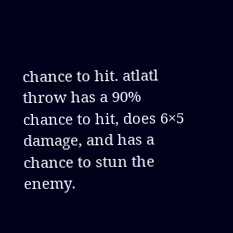chance to hit. atlatl throw has a 90% chance to hit, does 6×5 damage, and has a chance to stun the enemy.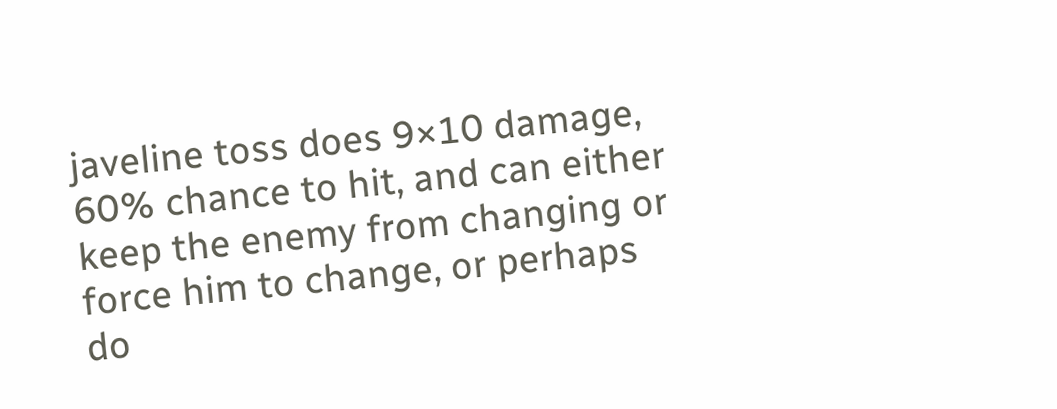javeline toss does 9×10 damage, 60% chance to hit, and can either keep the enemy from changing or force him to change, or perhaps do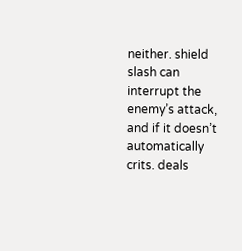neither. shield slash can interrupt the enemy’s attack, and if it doesn’t automatically crits. deals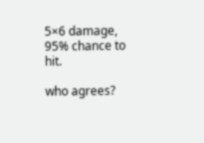5×6 damage, 95% chance to hit.

who agrees?